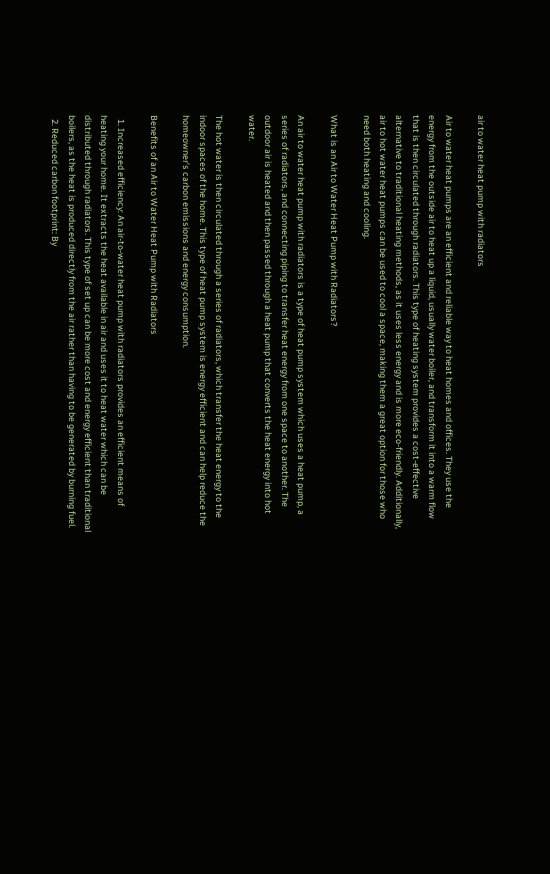air to water heat pump with radiators

Air to water heat pumps are an efficient and reliable way to heat homes and offices. They use the energy from the outside air to heat up a liquid, usually water boiler, and transform it into a warm flow that is then circulated through radiators. This type of heating system provides a cost-effective alternative to traditional heating methods, as it uses less energy and is more eco-friendly. Additionally, air to hot water heat pumps can be used to cool a space, making them a great option for those who need both heating and cooling.

What is an Air to Water Heat Pump with Radiators?

An air to water heat pump with radiators is a type of heat pump system which uses a heat pump, a series of radiators, and connecting piping to transfer heat energy from one space to another. The outdoor air is heated and then passed through a heat pump that converts the heat energy into hot water.

The hot water is then circulated through a series of radiators, which transfer the heat energy to the indoor spaces of the home. This type of heat pump system is energy efficient and can help reduce the homeowner’s carbon emissions and energy consumption.

Benefits of an Air to Water Heat Pump with Radiators

  1. Increased efficiency: An air-to-water heat pump with radiators provides an efficient means of heating your home. It extracts the heat available in air and uses it to heat water which can be distributed through radiators. This type of set up can be more cost and energy efficient than traditional boilers, as the heat is produced directly from the air rather than having to be generated by burning fuel.
  2. Reduced carbon footprint: By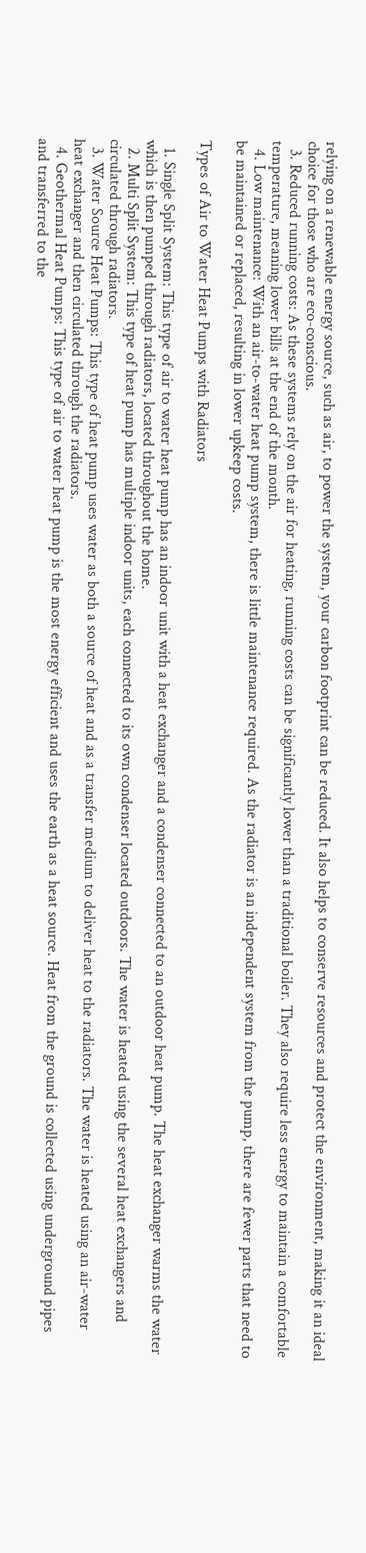relying on a renewable energy source, such as air, to power the system, your carbon footprint can be reduced. It also helps to conserve resources and protect the environment, making it an ideal choice for those who are eco-conscious.
  3. Reduced running costs: As these systems rely on the air for heating, running costs can be significantly lower than a traditional boiler. They also require less energy to maintain a comfortable temperature, meaning lower bills at the end of the month.
  4. Low maintenance: With an air-to-water heat pump system, there is little maintenance required. As the radiator is an independent system from the pump, there are fewer parts that need to be maintained or replaced, resulting in lower upkeep costs.

Types of Air to Water Heat Pumps with Radiators

  1. Single Split System: This type of air to water heat pump has an indoor unit with a heat exchanger and a condenser connected to an outdoor heat pump. The heat exchanger warms the water which is then pumped through radiators, located throughout the home.
  2. Multi Split System: This type of heat pump has multiple indoor units, each connected to its own condenser located outdoors. The water is heated using the several heat exchangers and circulated through radiators.
  3. Water Source Heat Pumps: This type of heat pump uses water as both a source of heat and as a transfer medium to deliver heat to the radiators. The water is heated using an air-water heat exchanger and then circulated through the radiators.
  4. Geothermal Heat Pumps: This type of air to water heat pump is the most energy efficient and uses the earth as a heat source. Heat from the ground is collected using underground pipes and transferred to the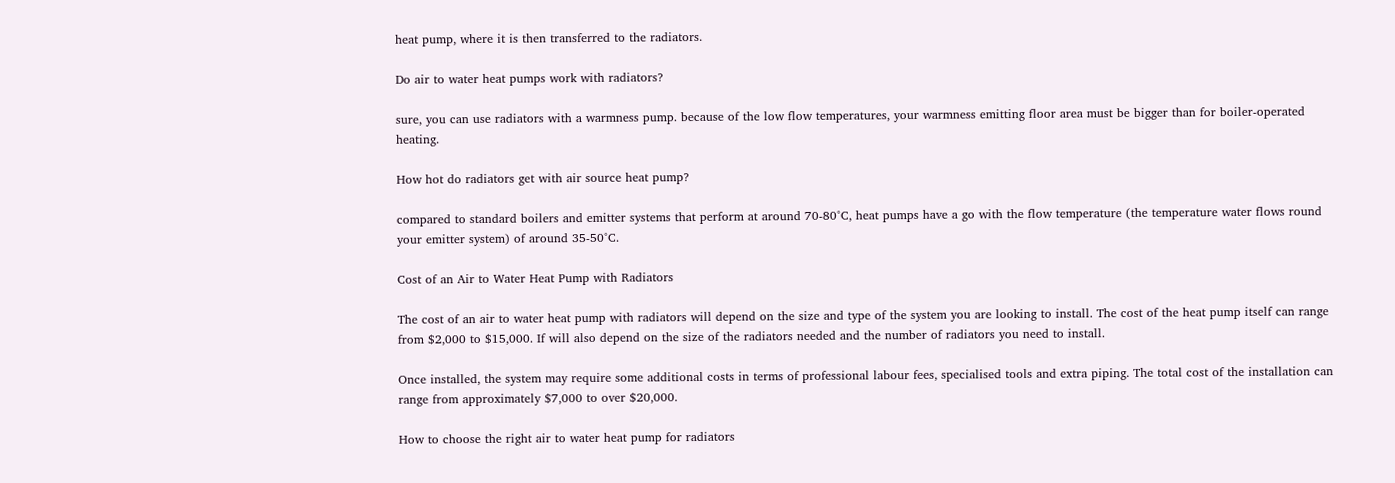heat pump, where it is then transferred to the radiators.

Do air to water heat pumps work with radiators?

sure, you can use radiators with a warmness pump. because of the low flow temperatures, your warmness emitting floor area must be bigger than for boiler-operated heating.

How hot do radiators get with air source heat pump?

compared to standard boilers and emitter systems that perform at around 70-80°C, heat pumps have a go with the flow temperature (the temperature water flows round your emitter system) of around 35-50°C.

Cost of an Air to Water Heat Pump with Radiators

The cost of an air to water heat pump with radiators will depend on the size and type of the system you are looking to install. The cost of the heat pump itself can range from $2,000 to $15,000. If will also depend on the size of the radiators needed and the number of radiators you need to install.

Once installed, the system may require some additional costs in terms of professional labour fees, specialised tools and extra piping. The total cost of the installation can range from approximately $7,000 to over $20,000.

How to choose the right air to water heat pump for radiators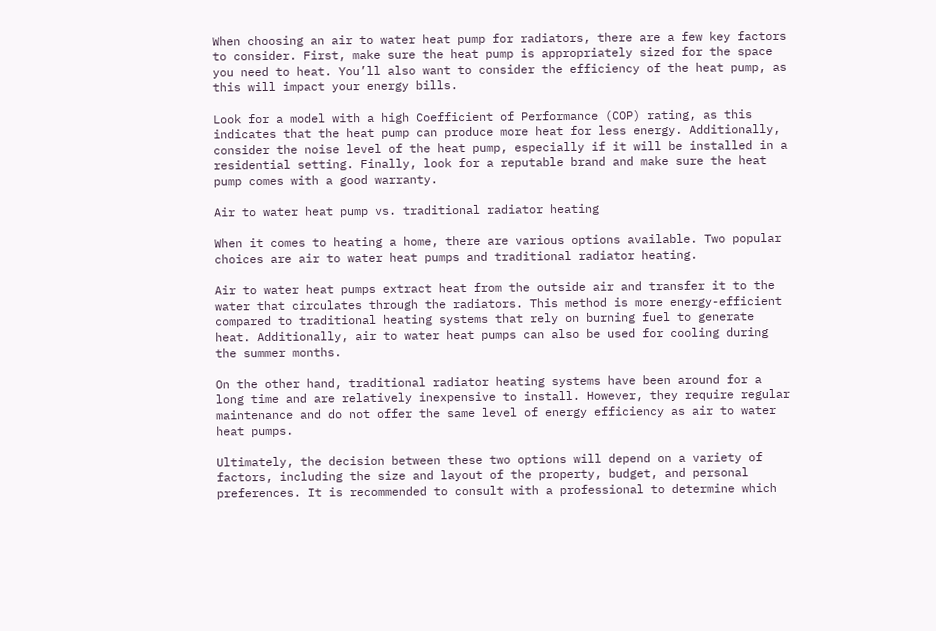When choosing an air to water heat pump for radiators, there are a few key factors to consider. First, make sure the heat pump is appropriately sized for the space you need to heat. You’ll also want to consider the efficiency of the heat pump, as this will impact your energy bills.

Look for a model with a high Coefficient of Performance (COP) rating, as this indicates that the heat pump can produce more heat for less energy. Additionally, consider the noise level of the heat pump, especially if it will be installed in a residential setting. Finally, look for a reputable brand and make sure the heat pump comes with a good warranty.

Air to water heat pump vs. traditional radiator heating

When it comes to heating a home, there are various options available. Two popular choices are air to water heat pumps and traditional radiator heating.

Air to water heat pumps extract heat from the outside air and transfer it to the water that circulates through the radiators. This method is more energy-efficient compared to traditional heating systems that rely on burning fuel to generate heat. Additionally, air to water heat pumps can also be used for cooling during the summer months.

On the other hand, traditional radiator heating systems have been around for a long time and are relatively inexpensive to install. However, they require regular maintenance and do not offer the same level of energy efficiency as air to water heat pumps.

Ultimately, the decision between these two options will depend on a variety of factors, including the size and layout of the property, budget, and personal preferences. It is recommended to consult with a professional to determine which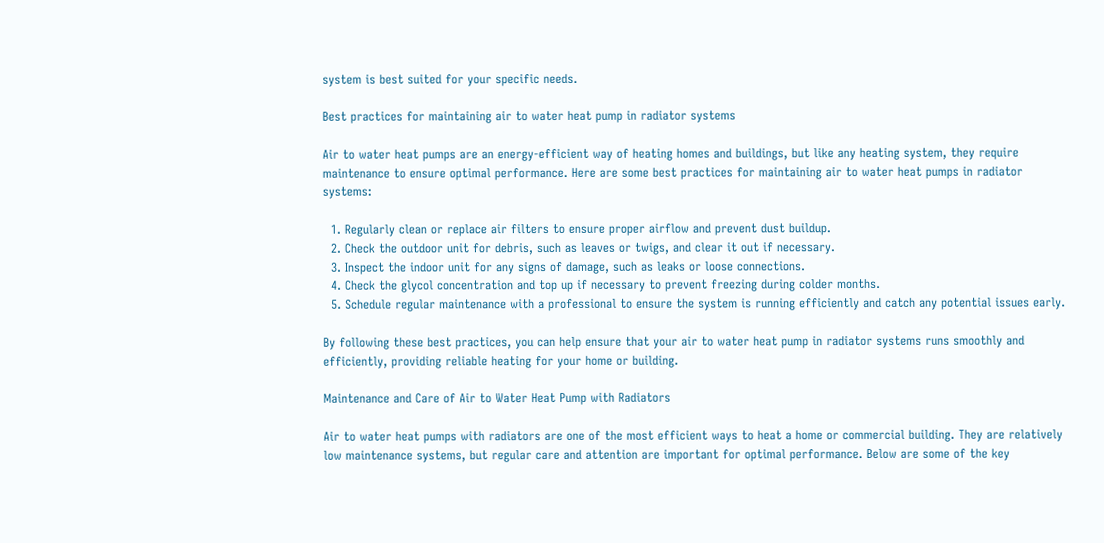system is best suited for your specific needs.

Best practices for maintaining air to water heat pump in radiator systems

Air to water heat pumps are an energy-efficient way of heating homes and buildings, but like any heating system, they require maintenance to ensure optimal performance. Here are some best practices for maintaining air to water heat pumps in radiator systems:

  1. Regularly clean or replace air filters to ensure proper airflow and prevent dust buildup.
  2. Check the outdoor unit for debris, such as leaves or twigs, and clear it out if necessary.
  3. Inspect the indoor unit for any signs of damage, such as leaks or loose connections.
  4. Check the glycol concentration and top up if necessary to prevent freezing during colder months.
  5. Schedule regular maintenance with a professional to ensure the system is running efficiently and catch any potential issues early.

By following these best practices, you can help ensure that your air to water heat pump in radiator systems runs smoothly and efficiently, providing reliable heating for your home or building.

Maintenance and Care of Air to Water Heat Pump with Radiators

Air to water heat pumps with radiators are one of the most efficient ways to heat a home or commercial building. They are relatively low maintenance systems, but regular care and attention are important for optimal performance. Below are some of the key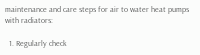maintenance and care steps for air to water heat pumps with radiators:

  1. Regularly check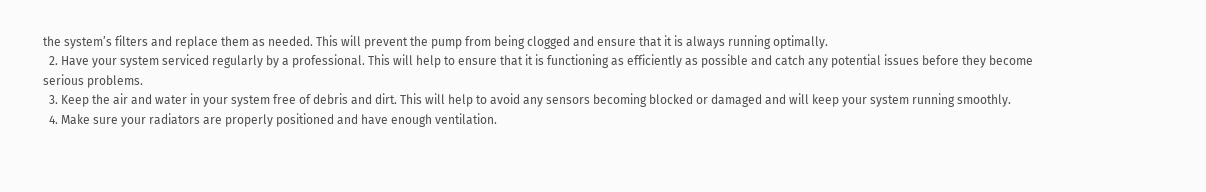the system’s filters and replace them as needed. This will prevent the pump from being clogged and ensure that it is always running optimally.
  2. Have your system serviced regularly by a professional. This will help to ensure that it is functioning as efficiently as possible and catch any potential issues before they become serious problems.
  3. Keep the air and water in your system free of debris and dirt. This will help to avoid any sensors becoming blocked or damaged and will keep your system running smoothly.
  4. Make sure your radiators are properly positioned and have enough ventilation.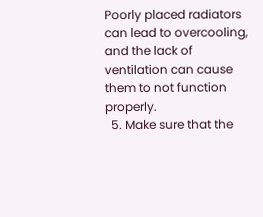Poorly placed radiators can lead to overcooling, and the lack of ventilation can cause them to not function properly.
  5. Make sure that the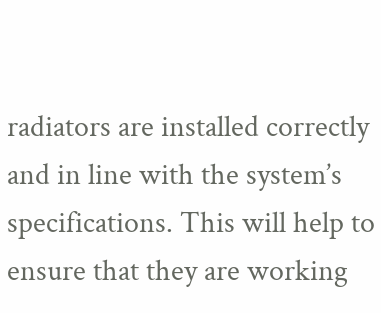radiators are installed correctly and in line with the system’s specifications. This will help to ensure that they are working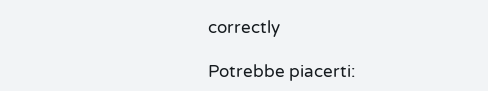correctly

Potrebbe piacerti: